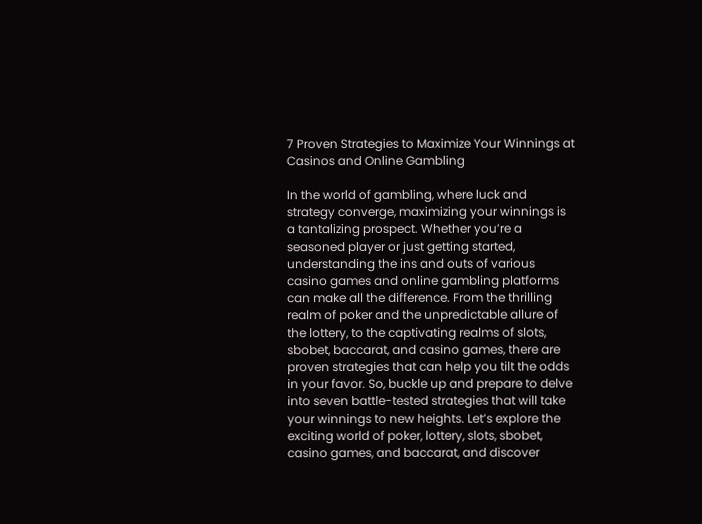7 Proven Strategies to Maximize Your Winnings at Casinos and Online Gambling

In the world of gambling, where luck and strategy converge, maximizing your winnings is a tantalizing prospect. Whether you’re a seasoned player or just getting started, understanding the ins and outs of various casino games and online gambling platforms can make all the difference. From the thrilling realm of poker and the unpredictable allure of the lottery, to the captivating realms of slots, sbobet, baccarat, and casino games, there are proven strategies that can help you tilt the odds in your favor. So, buckle up and prepare to delve into seven battle-tested strategies that will take your winnings to new heights. Let’s explore the exciting world of poker, lottery, slots, sbobet, casino games, and baccarat, and discover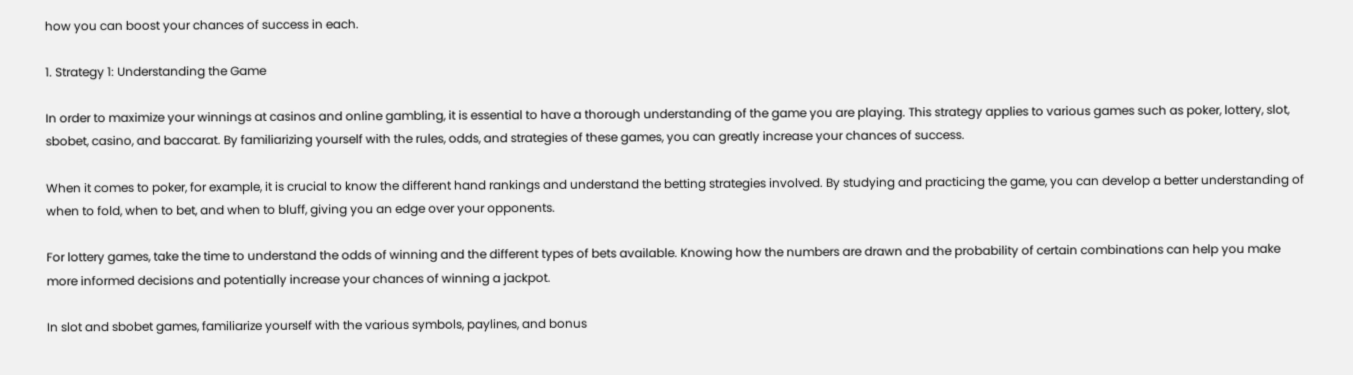how you can boost your chances of success in each.

1. Strategy 1: Understanding the Game

In order to maximize your winnings at casinos and online gambling, it is essential to have a thorough understanding of the game you are playing. This strategy applies to various games such as poker, lottery, slot, sbobet, casino, and baccarat. By familiarizing yourself with the rules, odds, and strategies of these games, you can greatly increase your chances of success.

When it comes to poker, for example, it is crucial to know the different hand rankings and understand the betting strategies involved. By studying and practicing the game, you can develop a better understanding of when to fold, when to bet, and when to bluff, giving you an edge over your opponents.

For lottery games, take the time to understand the odds of winning and the different types of bets available. Knowing how the numbers are drawn and the probability of certain combinations can help you make more informed decisions and potentially increase your chances of winning a jackpot.

In slot and sbobet games, familiarize yourself with the various symbols, paylines, and bonus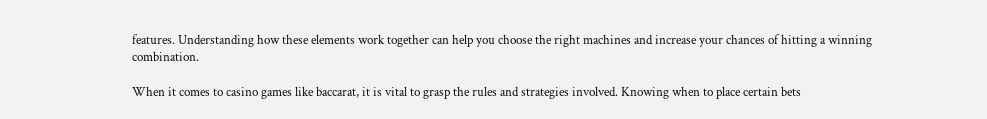features. Understanding how these elements work together can help you choose the right machines and increase your chances of hitting a winning combination.

When it comes to casino games like baccarat, it is vital to grasp the rules and strategies involved. Knowing when to place certain bets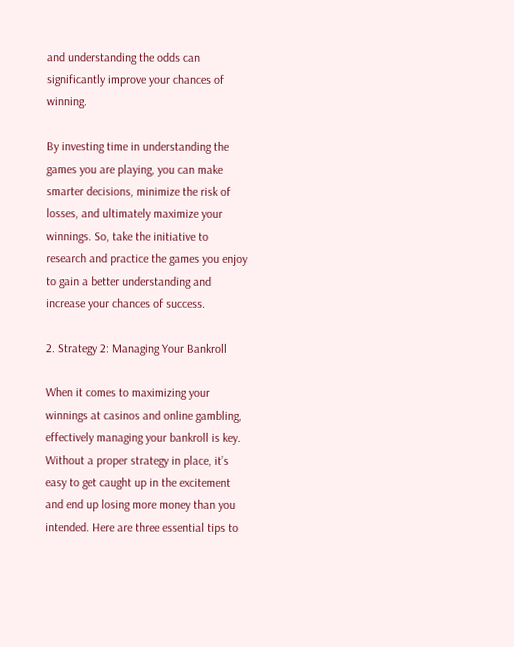and understanding the odds can significantly improve your chances of winning.

By investing time in understanding the games you are playing, you can make smarter decisions, minimize the risk of losses, and ultimately maximize your winnings. So, take the initiative to research and practice the games you enjoy to gain a better understanding and increase your chances of success.

2. Strategy 2: Managing Your Bankroll

When it comes to maximizing your winnings at casinos and online gambling, effectively managing your bankroll is key. Without a proper strategy in place, it’s easy to get caught up in the excitement and end up losing more money than you intended. Here are three essential tips to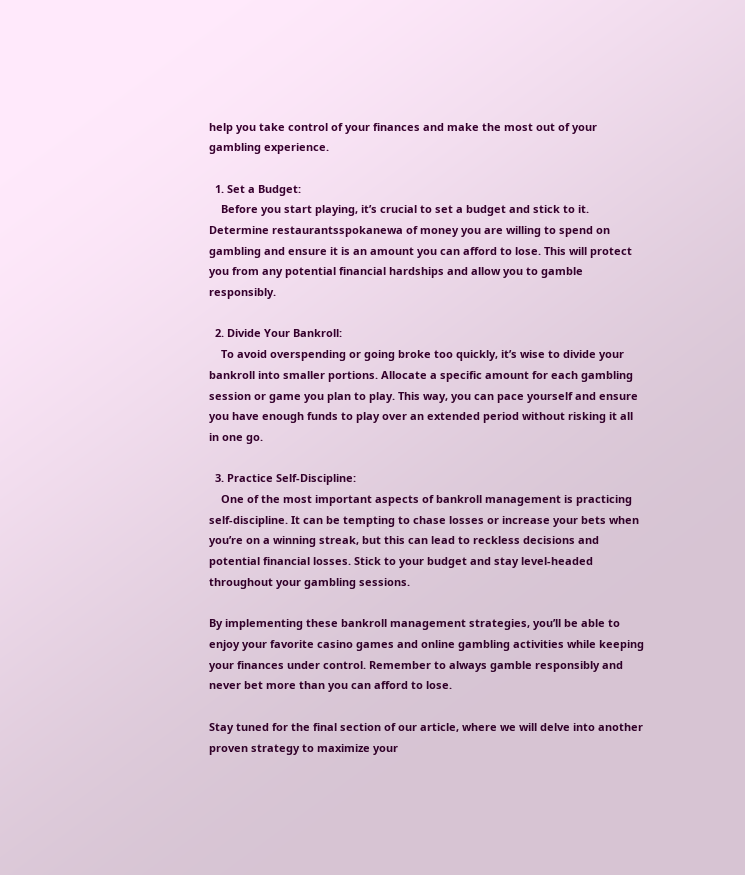help you take control of your finances and make the most out of your gambling experience.

  1. Set a Budget:
    Before you start playing, it’s crucial to set a budget and stick to it. Determine restaurantsspokanewa of money you are willing to spend on gambling and ensure it is an amount you can afford to lose. This will protect you from any potential financial hardships and allow you to gamble responsibly.

  2. Divide Your Bankroll:
    To avoid overspending or going broke too quickly, it’s wise to divide your bankroll into smaller portions. Allocate a specific amount for each gambling session or game you plan to play. This way, you can pace yourself and ensure you have enough funds to play over an extended period without risking it all in one go.

  3. Practice Self-Discipline:
    One of the most important aspects of bankroll management is practicing self-discipline. It can be tempting to chase losses or increase your bets when you’re on a winning streak, but this can lead to reckless decisions and potential financial losses. Stick to your budget and stay level-headed throughout your gambling sessions.

By implementing these bankroll management strategies, you’ll be able to enjoy your favorite casino games and online gambling activities while keeping your finances under control. Remember to always gamble responsibly and never bet more than you can afford to lose.

Stay tuned for the final section of our article, where we will delve into another proven strategy to maximize your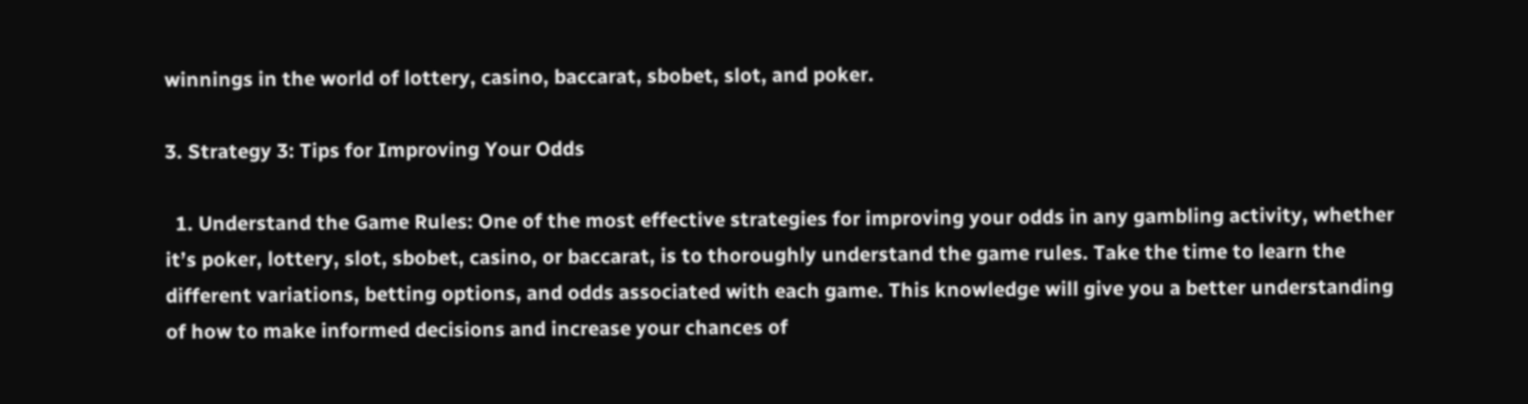winnings in the world of lottery, casino, baccarat, sbobet, slot, and poker.

3. Strategy 3: Tips for Improving Your Odds

  1. Understand the Game Rules: One of the most effective strategies for improving your odds in any gambling activity, whether it’s poker, lottery, slot, sbobet, casino, or baccarat, is to thoroughly understand the game rules. Take the time to learn the different variations, betting options, and odds associated with each game. This knowledge will give you a better understanding of how to make informed decisions and increase your chances of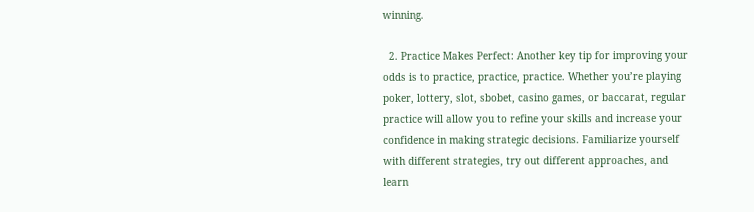winning.

  2. Practice Makes Perfect: Another key tip for improving your odds is to practice, practice, practice. Whether you’re playing poker, lottery, slot, sbobet, casino games, or baccarat, regular practice will allow you to refine your skills and increase your confidence in making strategic decisions. Familiarize yourself with different strategies, try out different approaches, and learn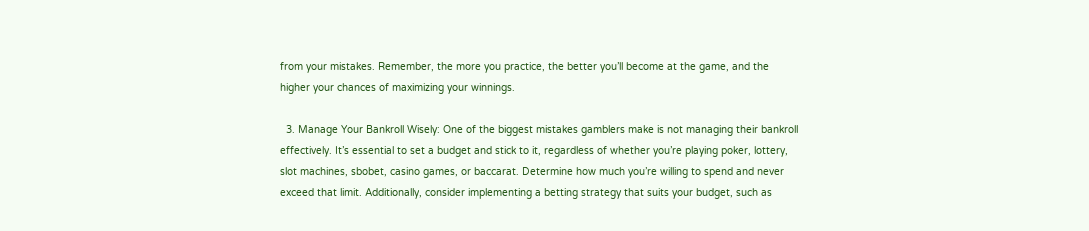from your mistakes. Remember, the more you practice, the better you’ll become at the game, and the higher your chances of maximizing your winnings.

  3. Manage Your Bankroll Wisely: One of the biggest mistakes gamblers make is not managing their bankroll effectively. It’s essential to set a budget and stick to it, regardless of whether you’re playing poker, lottery, slot machines, sbobet, casino games, or baccarat. Determine how much you’re willing to spend and never exceed that limit. Additionally, consider implementing a betting strategy that suits your budget, such as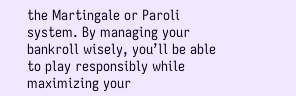the Martingale or Paroli system. By managing your bankroll wisely, you’ll be able to play responsibly while maximizing your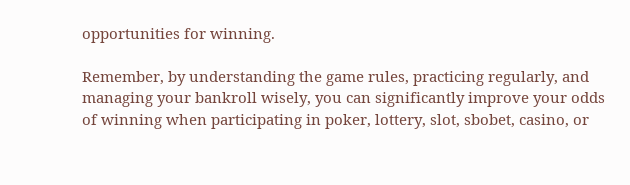opportunities for winning.

Remember, by understanding the game rules, practicing regularly, and managing your bankroll wisely, you can significantly improve your odds of winning when participating in poker, lottery, slot, sbobet, casino, or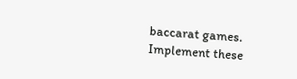baccarat games. Implement these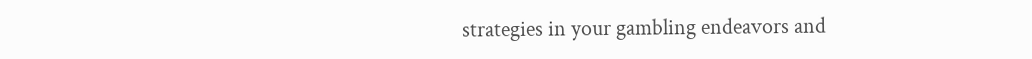strategies in your gambling endeavors and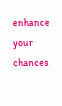enhance your chances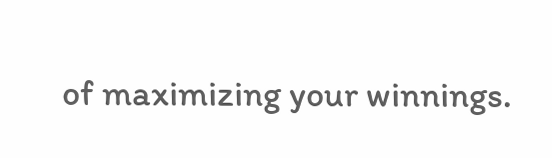of maximizing your winnings.